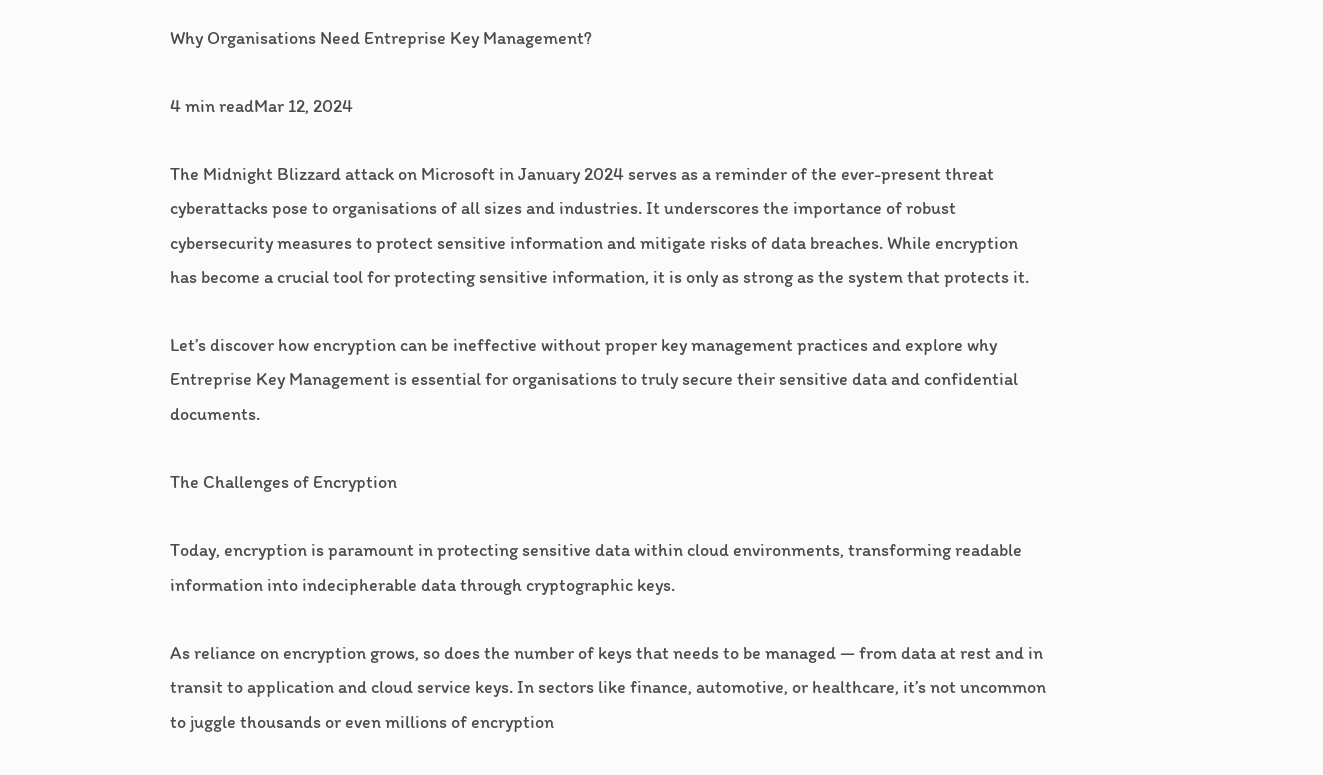Why Organisations Need Entreprise Key Management?

4 min readMar 12, 2024

The Midnight Blizzard attack on Microsoft in January 2024 serves as a reminder of the ever-present threat cyberattacks pose to organisations of all sizes and industries. It underscores the importance of robust cybersecurity measures to protect sensitive information and mitigate risks of data breaches. While encryption has become a crucial tool for protecting sensitive information, it is only as strong as the system that protects it.

Let’s discover how encryption can be ineffective without proper key management practices and explore why Entreprise Key Management is essential for organisations to truly secure their sensitive data and confidential documents.

The Challenges of Encryption

Today, encryption is paramount in protecting sensitive data within cloud environments, transforming readable information into indecipherable data through cryptographic keys.

As reliance on encryption grows, so does the number of keys that needs to be managed — from data at rest and in transit to application and cloud service keys. In sectors like finance, automotive, or healthcare, it’s not uncommon to juggle thousands or even millions of encryption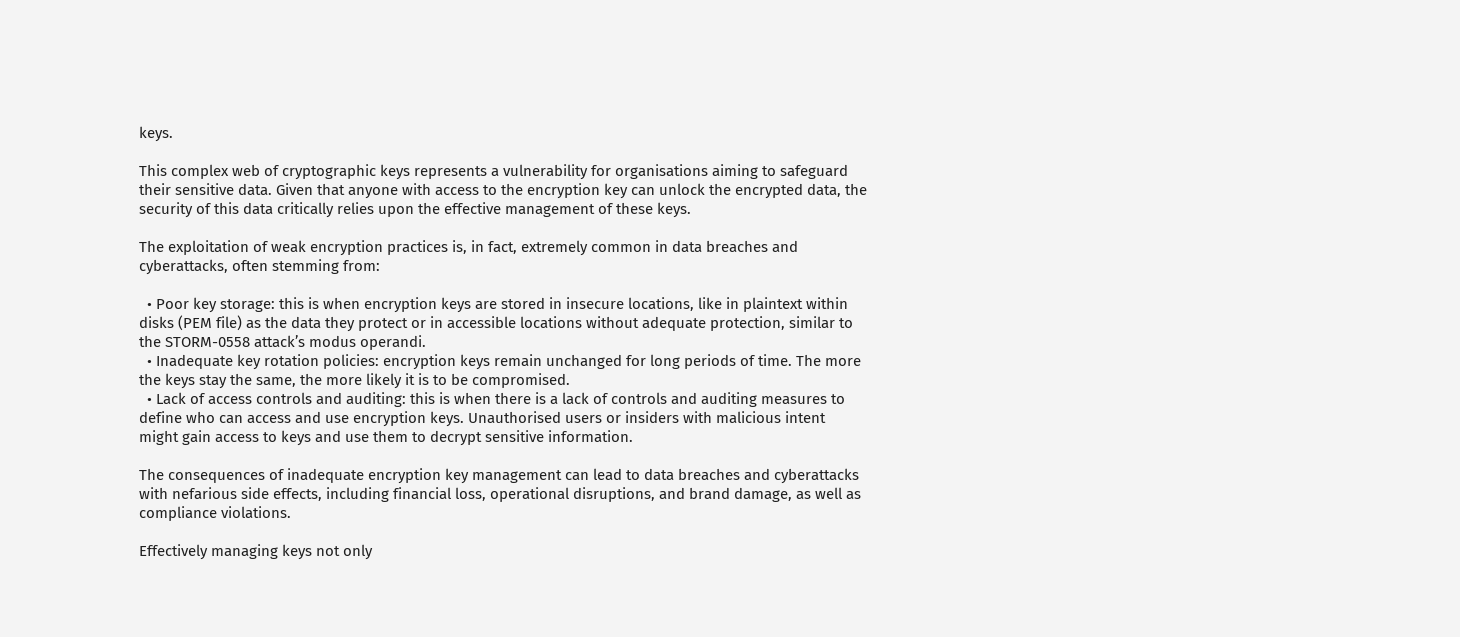keys.

This complex web of cryptographic keys represents a vulnerability for organisations aiming to safeguard their sensitive data. Given that anyone with access to the encryption key can unlock the encrypted data, the security of this data critically relies upon the effective management of these keys.

The exploitation of weak encryption practices is, in fact, extremely common in data breaches and cyberattacks, often stemming from:

  • Poor key storage: this is when encryption keys are stored in insecure locations, like in plaintext within disks (PEM file) as the data they protect or in accessible locations without adequate protection, similar to the STORM-0558 attack’s modus operandi.
  • Inadequate key rotation policies: encryption keys remain unchanged for long periods of time. The more the keys stay the same, the more likely it is to be compromised.
  • Lack of access controls and auditing: this is when there is a lack of controls and auditing measures to define who can access and use encryption keys. Unauthorised users or insiders with malicious intent might gain access to keys and use them to decrypt sensitive information.

The consequences of inadequate encryption key management can lead to data breaches and cyberattacks with nefarious side effects, including financial loss, operational disruptions, and brand damage, as well as compliance violations.

Effectively managing keys not only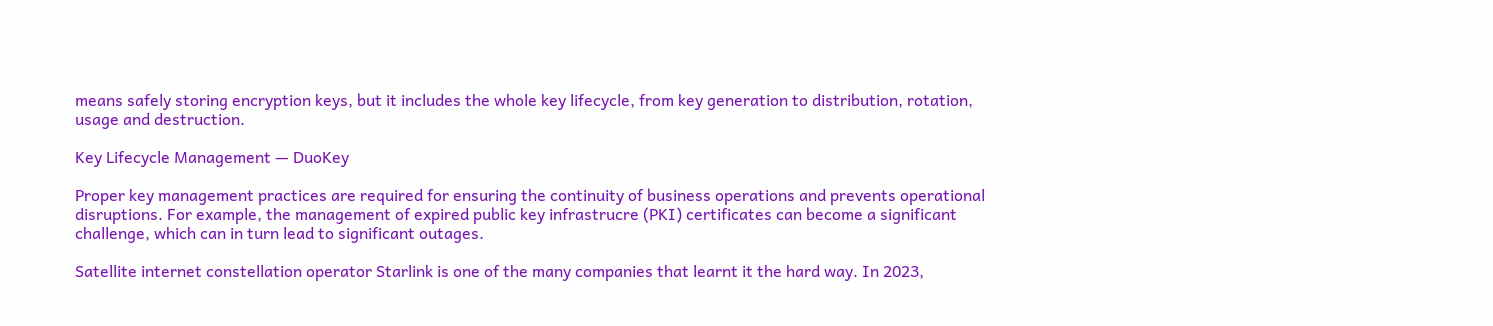means safely storing encryption keys, but it includes the whole key lifecycle, from key generation to distribution, rotation, usage and destruction.

Key Lifecycle Management — DuoKey

Proper key management practices are required for ensuring the continuity of business operations and prevents operational disruptions. For example, the management of expired public key infrastrucre (PKI) certificates can become a significant challenge, which can in turn lead to significant outages.

Satellite internet constellation operator Starlink is one of the many companies that learnt it the hard way. In 2023,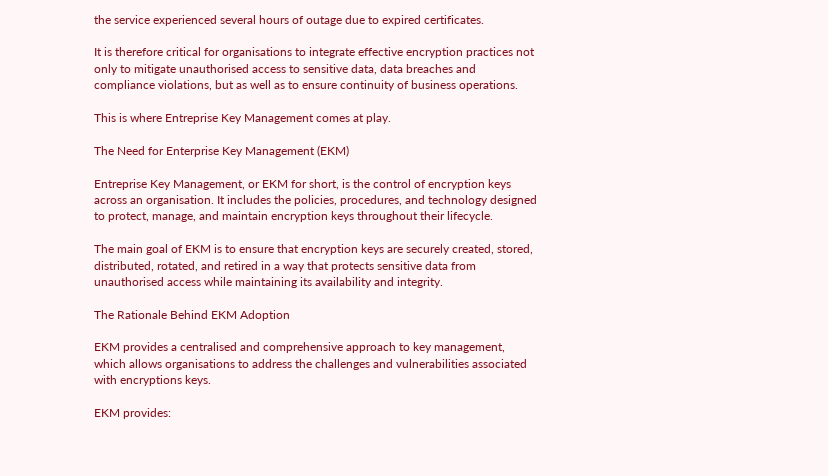the service experienced several hours of outage due to expired certificates.

It is therefore critical for organisations to integrate effective encryption practices not only to mitigate unauthorised access to sensitive data, data breaches and compliance violations, but as well as to ensure continuity of business operations.

This is where Entreprise Key Management comes at play.

The Need for Enterprise Key Management (EKM)

Entreprise Key Management, or EKM for short, is the control of encryption keys across an organisation. It includes the policies, procedures, and technology designed to protect, manage, and maintain encryption keys throughout their lifecycle.

The main goal of EKM is to ensure that encryption keys are securely created, stored, distributed, rotated, and retired in a way that protects sensitive data from unauthorised access while maintaining its availability and integrity.

The Rationale Behind EKM Adoption

EKM provides a centralised and comprehensive approach to key management, which allows organisations to address the challenges and vulnerabilities associated with encryptions keys.

EKM provides: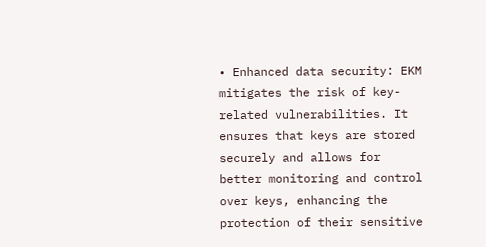• Enhanced data security: EKM mitigates the risk of key-related vulnerabilities. It ensures that keys are stored securely and allows for better monitoring and control over keys, enhancing the protection of their sensitive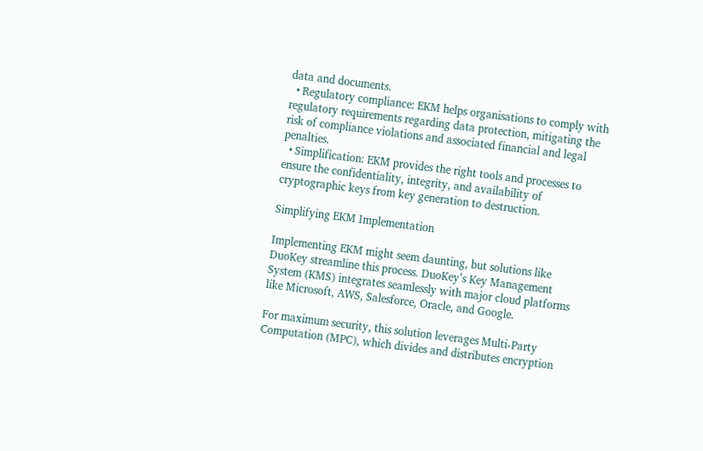data and documents.
  • Regulatory compliance: EKM helps organisations to comply with regulatory requirements regarding data protection, mitigating the risk of compliance violations and associated financial and legal penalties.
  • Simplification: EKM provides the right tools and processes to ensure the confidentiality, integrity, and availability of cryptographic keys from key generation to destruction.

Simplifying EKM Implementation

Implementing EKM might seem daunting, but solutions like DuoKey streamline this process. DuoKey’s Key Management System (KMS) integrates seamlessly with major cloud platforms like Microsoft, AWS, Salesforce, Oracle, and Google.

For maximum security, this solution leverages Multi-Party Computation (MPC), which divides and distributes encryption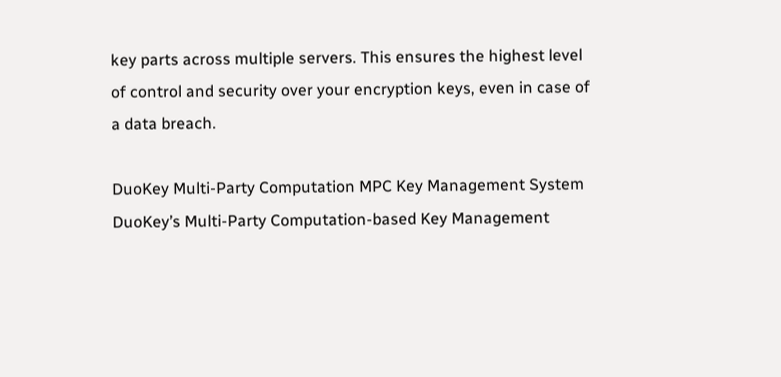key parts across multiple servers. This ensures the highest level of control and security over your encryption keys, even in case of a data breach.

DuoKey Multi-Party Computation MPC Key Management System
DuoKey’s Multi-Party Computation-based Key Management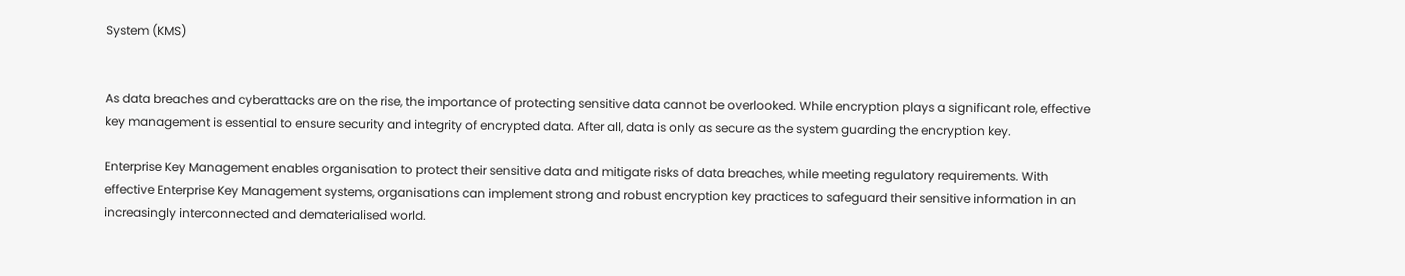System (KMS)


As data breaches and cyberattacks are on the rise, the importance of protecting sensitive data cannot be overlooked. While encryption plays a significant role, effective key management is essential to ensure security and integrity of encrypted data. After all, data is only as secure as the system guarding the encryption key.

Enterprise Key Management enables organisation to protect their sensitive data and mitigate risks of data breaches, while meeting regulatory requirements. With effective Enterprise Key Management systems, organisations can implement strong and robust encryption key practices to safeguard their sensitive information in an increasingly interconnected and dematerialised world.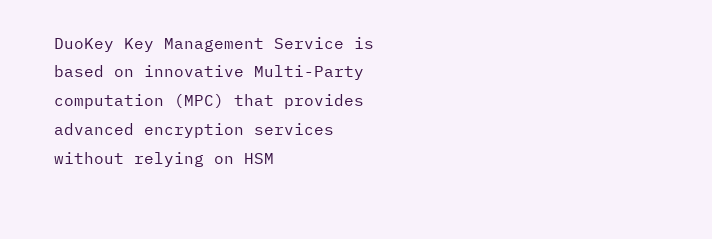DuoKey Key Management Service is based on innovative Multi-Party computation (MPC) that provides advanced encryption services without relying on HSM